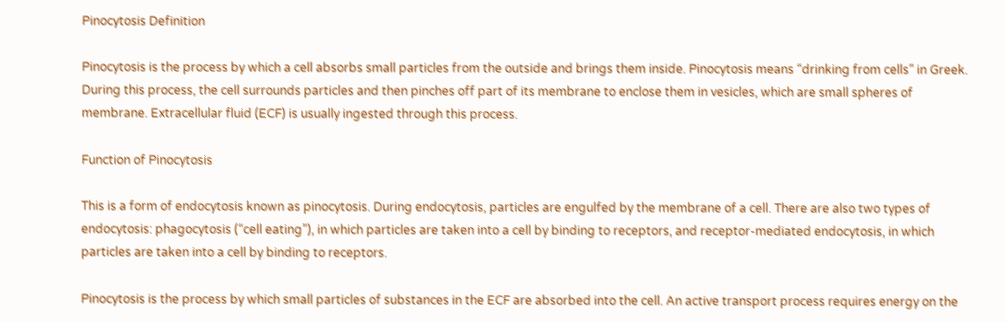Pinocytosis Definition

Pinocytosis is the process by which a cell absorbs small particles from the outside and brings them inside. Pinocytosis means “drinking from cells” in Greek. During this process, the cell surrounds particles and then pinches off part of its membrane to enclose them in vesicles, which are small spheres of membrane. Extracellular fluid (ECF) is usually ingested through this process.

Function of Pinocytosis

This is a form of endocytosis known as pinocytosis. During endocytosis, particles are engulfed by the membrane of a cell. There are also two types of endocytosis: phagocytosis (“cell eating”), in which particles are taken into a cell by binding to receptors, and receptor-mediated endocytosis, in which particles are taken into a cell by binding to receptors.

Pinocytosis is the process by which small particles of substances in the ECF are absorbed into the cell. An active transport process requires energy on the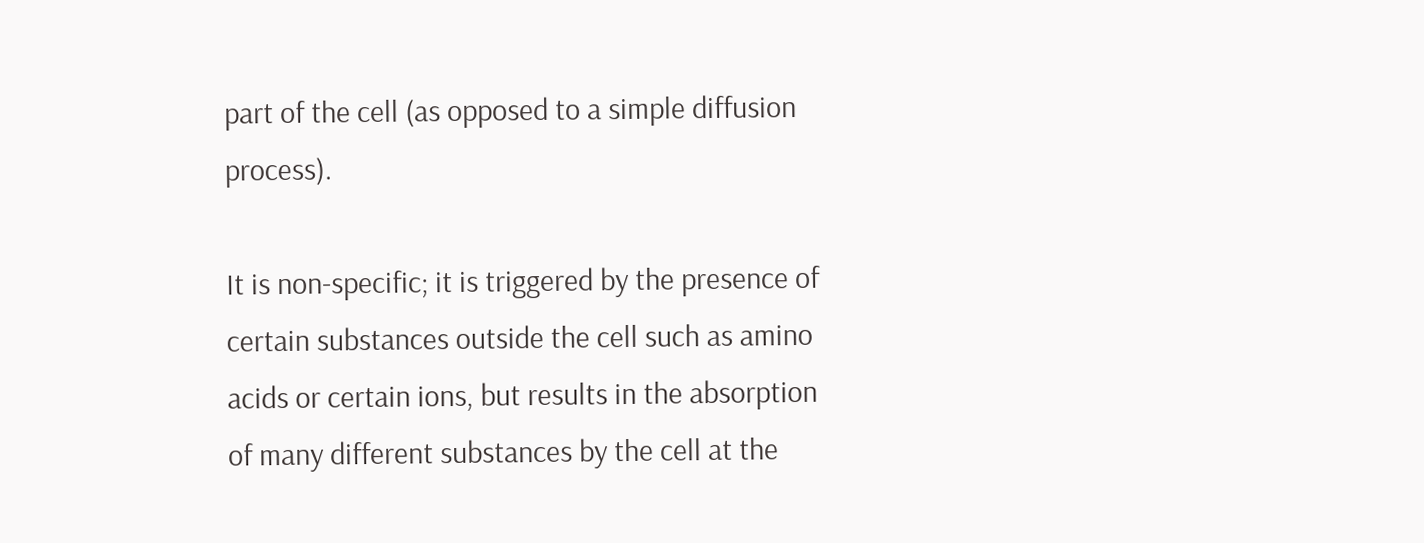part of the cell (as opposed to a simple diffusion process).

It is non-specific; it is triggered by the presence of certain substances outside the cell such as amino acids or certain ions, but results in the absorption of many different substances by the cell at the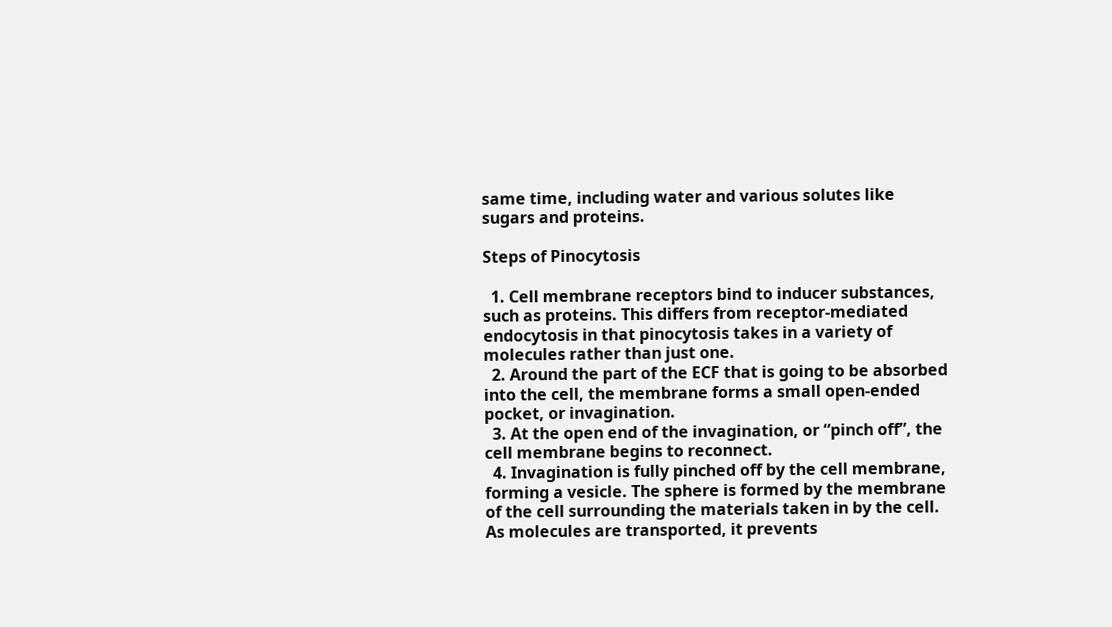same time, including water and various solutes like sugars and proteins.

Steps of Pinocytosis

  1. Cell membrane receptors bind to inducer substances, such as proteins. This differs from receptor-mediated endocytosis in that pinocytosis takes in a variety of molecules rather than just one.
  2. Around the part of the ECF that is going to be absorbed into the cell, the membrane forms a small open-ended pocket, or invagination.
  3. At the open end of the invagination, or “pinch off”, the cell membrane begins to reconnect.
  4. Invagination is fully pinched off by the cell membrane, forming a vesicle. The sphere is formed by the membrane of the cell surrounding the materials taken in by the cell. As molecules are transported, it prevents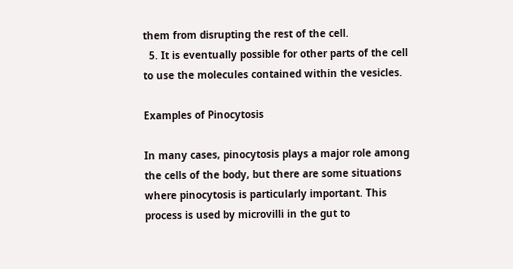them from disrupting the rest of the cell.
  5. It is eventually possible for other parts of the cell to use the molecules contained within the vesicles.

Examples of Pinocytosis

In many cases, pinocytosis plays a major role among the cells of the body, but there are some situations where pinocytosis is particularly important. This process is used by microvilli in the gut to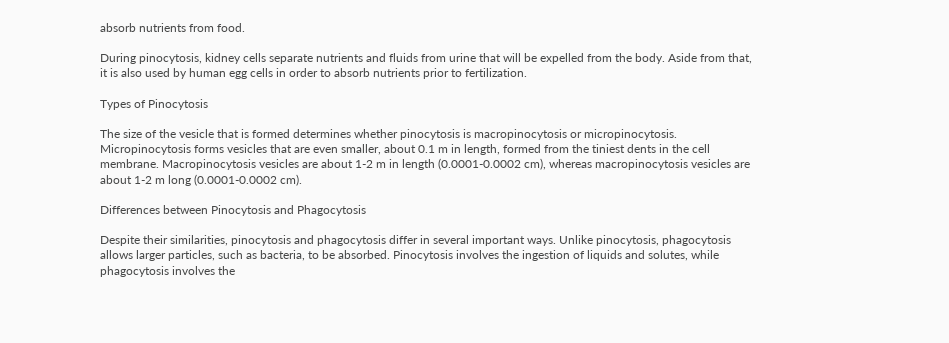absorb nutrients from food.

During pinocytosis, kidney cells separate nutrients and fluids from urine that will be expelled from the body. Aside from that, it is also used by human egg cells in order to absorb nutrients prior to fertilization.

Types of Pinocytosis

The size of the vesicle that is formed determines whether pinocytosis is macropinocytosis or micropinocytosis. Micropinocytosis forms vesicles that are even smaller, about 0.1 m in length, formed from the tiniest dents in the cell membrane. Macropinocytosis vesicles are about 1-2 m in length (0.0001-0.0002 cm), whereas macropinocytosis vesicles are about 1-2 m long (0.0001-0.0002 cm).

Differences between Pinocytosis and Phagocytosis

Despite their similarities, pinocytosis and phagocytosis differ in several important ways. Unlike pinocytosis, phagocytosis allows larger particles, such as bacteria, to be absorbed. Pinocytosis involves the ingestion of liquids and solutes, while phagocytosis involves the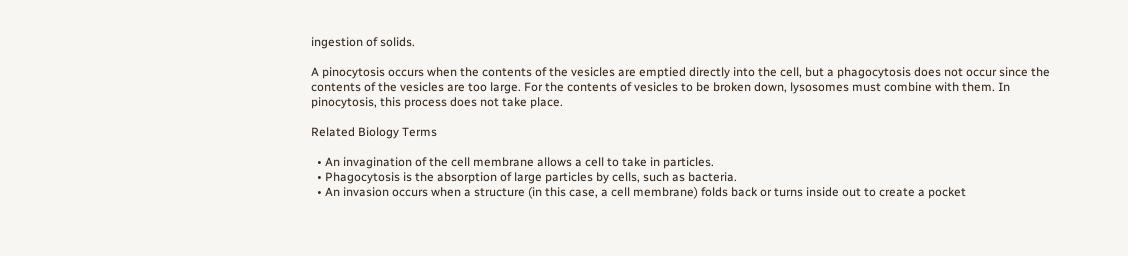ingestion of solids.

A pinocytosis occurs when the contents of the vesicles are emptied directly into the cell, but a phagocytosis does not occur since the contents of the vesicles are too large. For the contents of vesicles to be broken down, lysosomes must combine with them. In pinocytosis, this process does not take place.

Related Biology Terms

  • An invagination of the cell membrane allows a cell to take in particles.
  • Phagocytosis is the absorption of large particles by cells, such as bacteria.
  • An invasion occurs when a structure (in this case, a cell membrane) folds back or turns inside out to create a pocket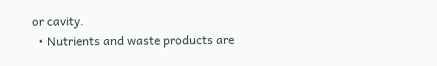or cavity.
  • Nutrients and waste products are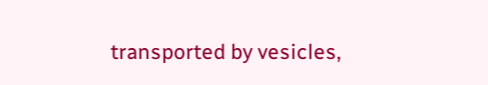transported by vesicles,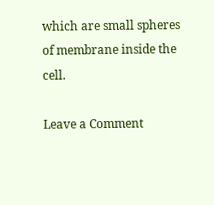which are small spheres of membrane inside the cell.

Leave a Comment